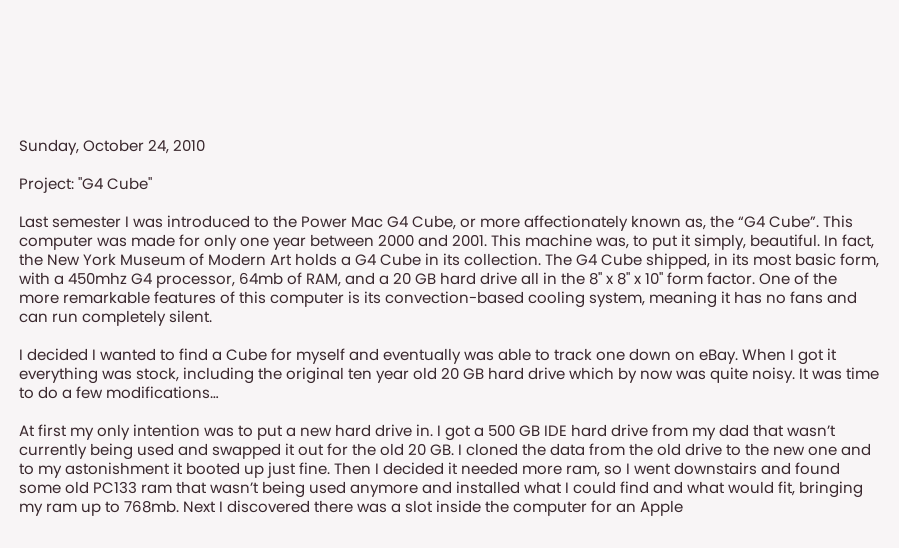Sunday, October 24, 2010

Project: "G4 Cube"

Last semester I was introduced to the Power Mac G4 Cube, or more affectionately known as, the “G4 Cube”. This computer was made for only one year between 2000 and 2001. This machine was, to put it simply, beautiful. In fact, the New York Museum of Modern Art holds a G4 Cube in its collection. The G4 Cube shipped, in its most basic form, with a 450mhz G4 processor, 64mb of RAM, and a 20 GB hard drive all in the 8" x 8" x 10" form factor. One of the more remarkable features of this computer is its convection-based cooling system, meaning it has no fans and can run completely silent.

I decided I wanted to find a Cube for myself and eventually was able to track one down on eBay. When I got it everything was stock, including the original ten year old 20 GB hard drive which by now was quite noisy. It was time to do a few modifications…

At first my only intention was to put a new hard drive in. I got a 500 GB IDE hard drive from my dad that wasn’t currently being used and swapped it out for the old 20 GB. I cloned the data from the old drive to the new one and to my astonishment it booted up just fine. Then I decided it needed more ram, so I went downstairs and found some old PC133 ram that wasn’t being used anymore and installed what I could find and what would fit, bringing my ram up to 768mb. Next I discovered there was a slot inside the computer for an Apple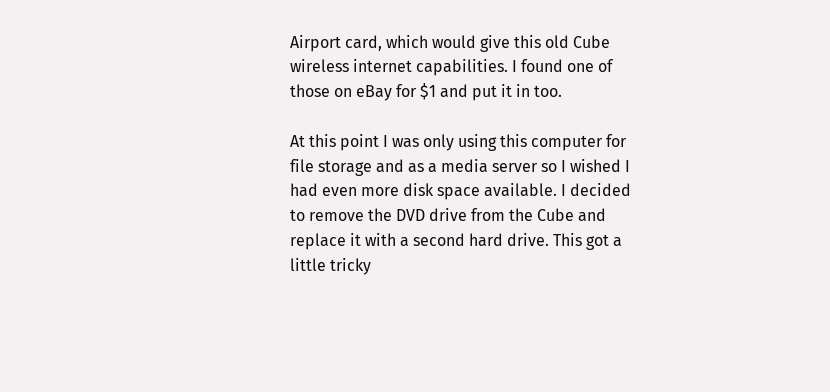Airport card, which would give this old Cube wireless internet capabilities. I found one of those on eBay for $1 and put it in too.

At this point I was only using this computer for file storage and as a media server so I wished I had even more disk space available. I decided to remove the DVD drive from the Cube and replace it with a second hard drive. This got a little tricky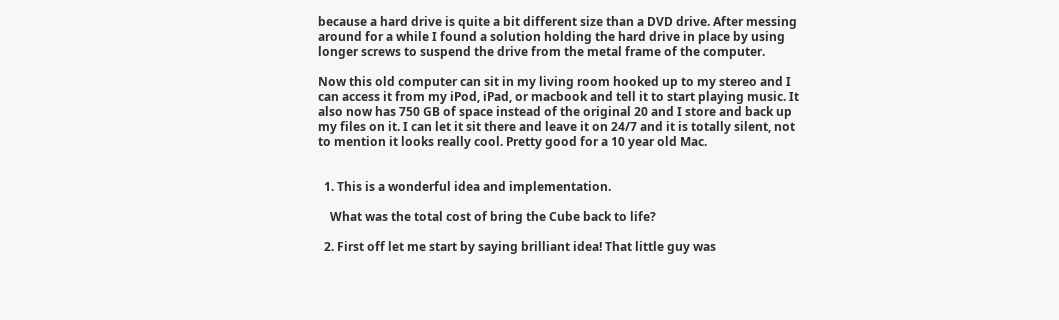because a hard drive is quite a bit different size than a DVD drive. After messing around for a while I found a solution holding the hard drive in place by using longer screws to suspend the drive from the metal frame of the computer.

Now this old computer can sit in my living room hooked up to my stereo and I can access it from my iPod, iPad, or macbook and tell it to start playing music. It also now has 750 GB of space instead of the original 20 and I store and back up my files on it. I can let it sit there and leave it on 24/7 and it is totally silent, not to mention it looks really cool. Pretty good for a 10 year old Mac.


  1. This is a wonderful idea and implementation.

    What was the total cost of bring the Cube back to life?

  2. First off let me start by saying brilliant idea! That little guy was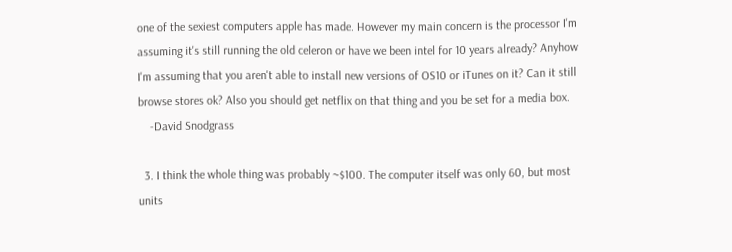one of the sexiest computers apple has made. However my main concern is the processor I'm assuming it's still running the old celeron or have we been intel for 10 years already? Anyhow I'm assuming that you aren't able to install new versions of OS10 or iTunes on it? Can it still browse stores ok? Also you should get netflix on that thing and you be set for a media box.
    -David Snodgrass

  3. I think the whole thing was probably ~$100. The computer itself was only 60, but most units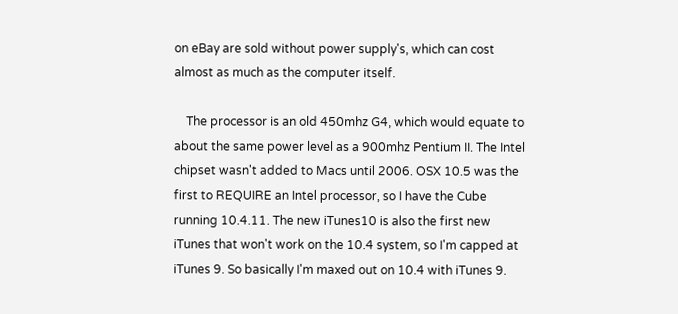on eBay are sold without power supply's, which can cost almost as much as the computer itself.

    The processor is an old 450mhz G4, which would equate to about the same power level as a 900mhz Pentium II. The Intel chipset wasn't added to Macs until 2006. OSX 10.5 was the first to REQUIRE an Intel processor, so I have the Cube running 10.4.11. The new iTunes10 is also the first new iTunes that won't work on the 10.4 system, so I'm capped at iTunes 9. So basically I'm maxed out on 10.4 with iTunes 9.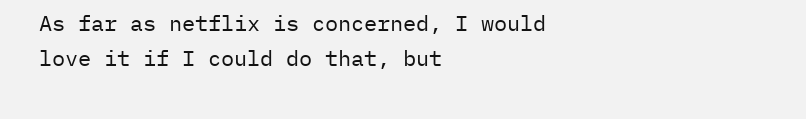As far as netflix is concerned, I would love it if I could do that, but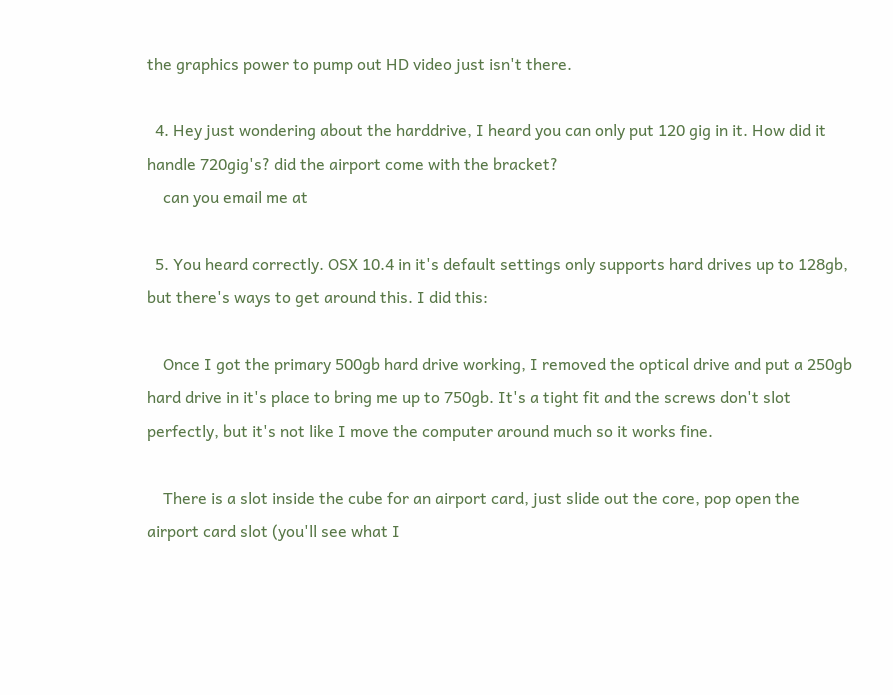the graphics power to pump out HD video just isn't there.

  4. Hey just wondering about the harddrive, I heard you can only put 120 gig in it. How did it handle 720gig's? did the airport come with the bracket?
    can you email me at

  5. You heard correctly. OSX 10.4 in it's default settings only supports hard drives up to 128gb, but there's ways to get around this. I did this:

    Once I got the primary 500gb hard drive working, I removed the optical drive and put a 250gb hard drive in it's place to bring me up to 750gb. It's a tight fit and the screws don't slot perfectly, but it's not like I move the computer around much so it works fine.

    There is a slot inside the cube for an airport card, just slide out the core, pop open the airport card slot (you'll see what I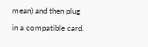mean) and then plug in a compatible card.